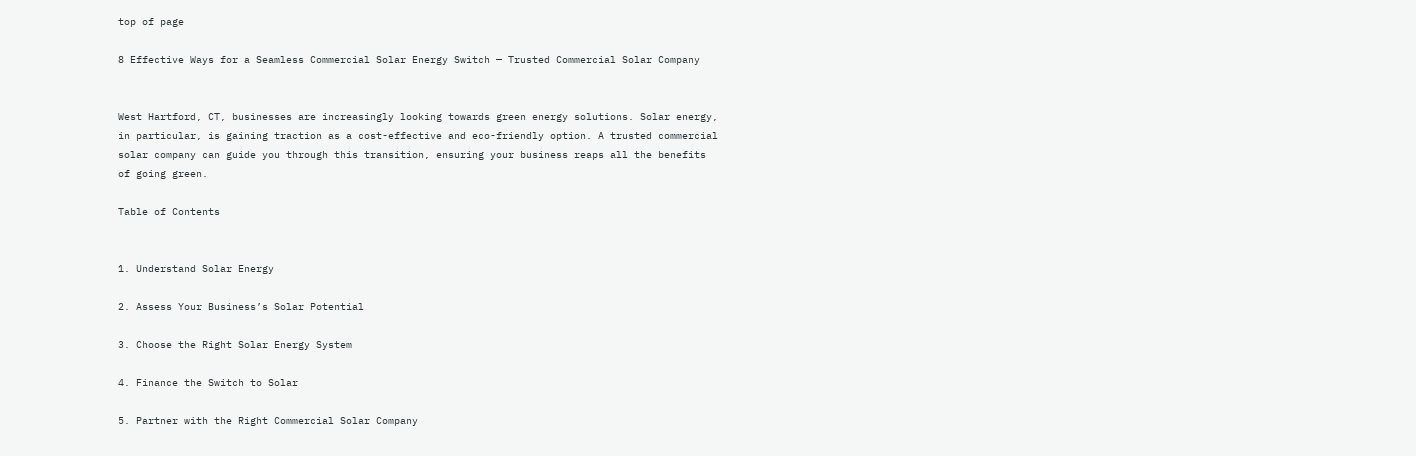top of page

8 Effective Ways for a Seamless Commercial Solar Energy Switch — Trusted Commercial Solar Company


West Hartford, CT, businesses are increasingly looking towards green energy solutions. Solar energy, in particular, is gaining traction as a cost-effective and eco-friendly option. A trusted commercial solar company can guide you through this transition, ensuring your business reaps all the benefits of going green.

Table of Contents


1. Understand Solar Energy

2. Assess Your Business’s Solar Potential

3. Choose the Right Solar Energy System

4. Finance the Switch to Solar

5. Partner with the Right Commercial Solar Company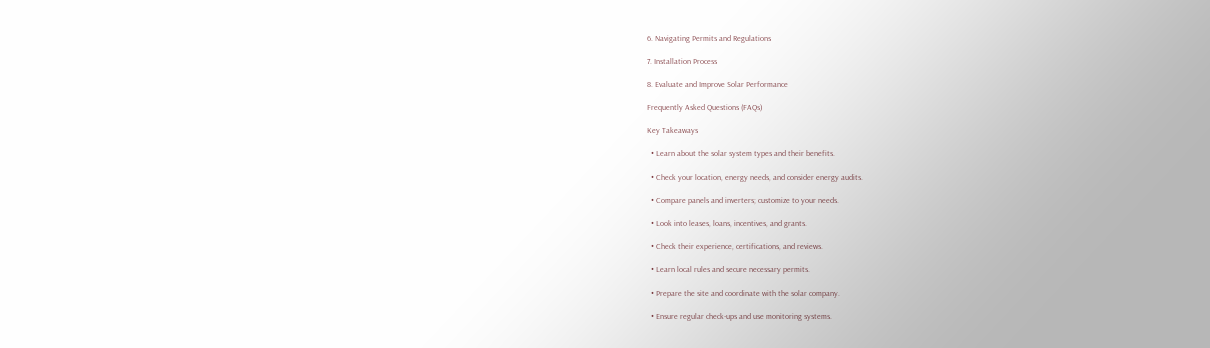6. Navigating Permits and Regulations

7. Installation Process

8. Evaluate and Improve Solar Performance

Frequently Asked Questions (FAQs)

Key Takeaways

  • Learn about the solar system types and their benefits.

  • Check your location, energy needs, and consider energy audits.

  • Compare panels and inverters; customize to your needs.

  • Look into leases, loans, incentives, and grants.

  • Check their experience, certifications, and reviews.

  • Learn local rules and secure necessary permits.

  • Prepare the site and coordinate with the solar company.

  • Ensure regular check-ups and use monitoring systems.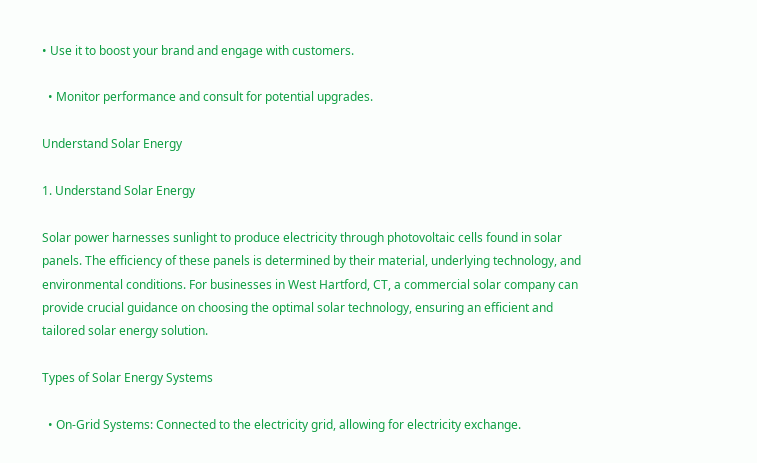• Use it to boost your brand and engage with customers.

  • Monitor performance and consult for potential upgrades.

Understand Solar Energy

1. Understand Solar Energy

Solar power harnesses sunlight to produce electricity through photovoltaic cells found in solar panels. The efficiency of these panels is determined by their material, underlying technology, and environmental conditions. For businesses in West Hartford, CT, a commercial solar company can provide crucial guidance on choosing the optimal solar technology, ensuring an efficient and tailored solar energy solution.

Types of Solar Energy Systems

  • On-Grid Systems: Connected to the electricity grid, allowing for electricity exchange.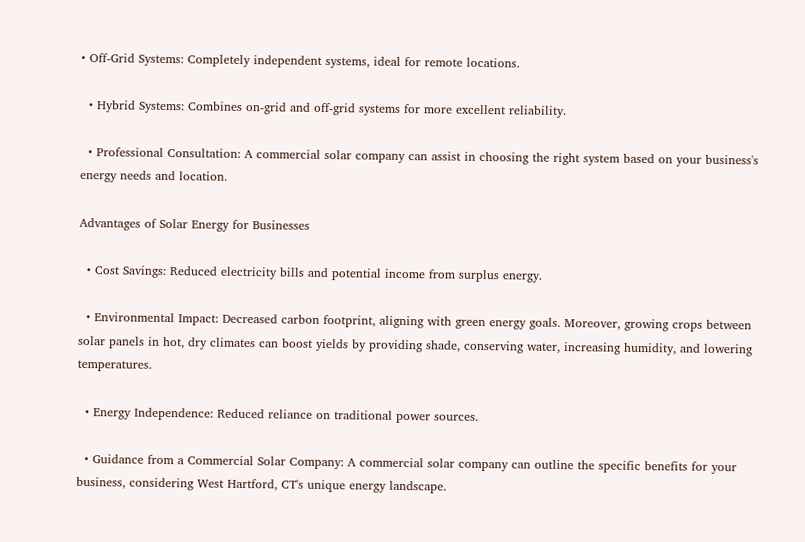• Off-Grid Systems: Completely independent systems, ideal for remote locations.

  • Hybrid Systems: Combines on-grid and off-grid systems for more excellent reliability.

  • Professional Consultation: A commercial solar company can assist in choosing the right system based on your business's energy needs and location.

Advantages of Solar Energy for Businesses

  • Cost Savings: Reduced electricity bills and potential income from surplus energy.

  • Environmental Impact: Decreased carbon footprint, aligning with green energy goals. Moreover, growing crops between solar panels in hot, dry climates can boost yields by providing shade, conserving water, increasing humidity, and lowering temperatures.

  • Energy Independence: Reduced reliance on traditional power sources.

  • Guidance from a Commercial Solar Company: A commercial solar company can outline the specific benefits for your business, considering West Hartford, CT's unique energy landscape.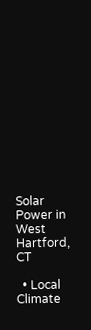Solar Power in West Hartford, CT

  • Local Climate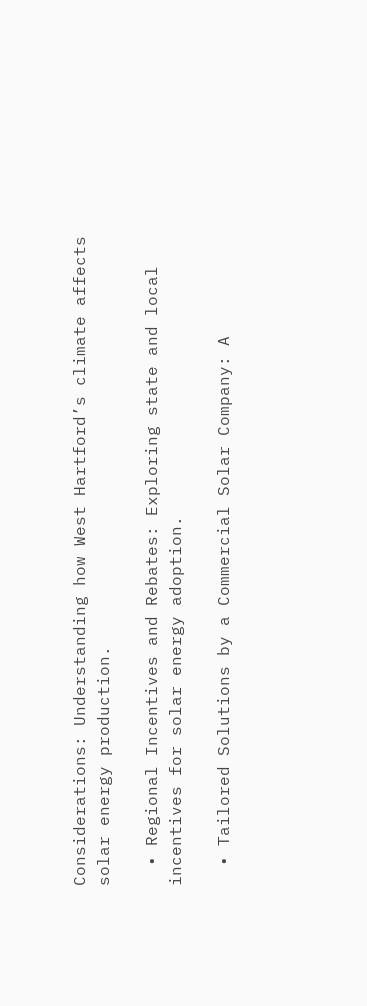Considerations: Understanding how West Hartford’s climate affects solar energy production.

  • Regional Incentives and Rebates: Exploring state and local incentives for solar energy adoption.

  • Tailored Solutions by a Commercial Solar Company: A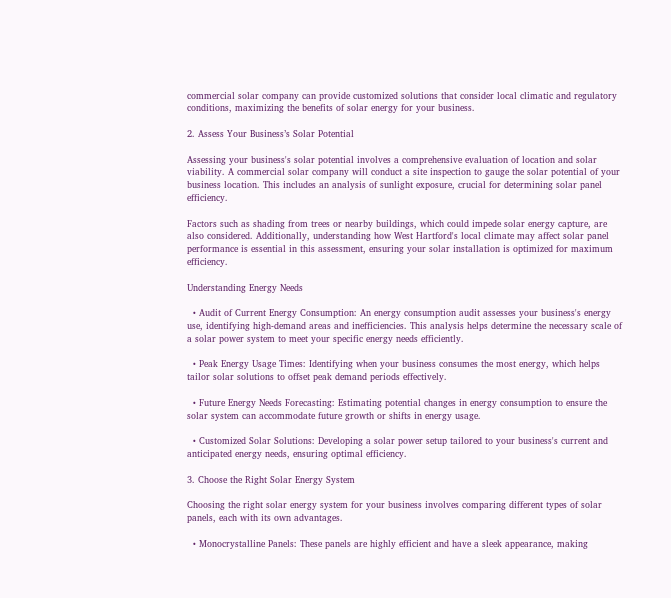commercial solar company can provide customized solutions that consider local climatic and regulatory conditions, maximizing the benefits of solar energy for your business.

2. Assess Your Business’s Solar Potential

Assessing your business's solar potential involves a comprehensive evaluation of location and solar viability. A commercial solar company will conduct a site inspection to gauge the solar potential of your business location. This includes an analysis of sunlight exposure, crucial for determining solar panel efficiency.

Factors such as shading from trees or nearby buildings, which could impede solar energy capture, are also considered. Additionally, understanding how West Hartford's local climate may affect solar panel performance is essential in this assessment, ensuring your solar installation is optimized for maximum efficiency.

Understanding Energy Needs

  • Audit of Current Energy Consumption: An energy consumption audit assesses your business's energy use, identifying high-demand areas and inefficiencies. This analysis helps determine the necessary scale of a solar power system to meet your specific energy needs efficiently.

  • Peak Energy Usage Times: Identifying when your business consumes the most energy, which helps tailor solar solutions to offset peak demand periods effectively.

  • Future Energy Needs Forecasting: Estimating potential changes in energy consumption to ensure the solar system can accommodate future growth or shifts in energy usage.

  • Customized Solar Solutions: Developing a solar power setup tailored to your business's current and anticipated energy needs, ensuring optimal efficiency.

3. Choose the Right Solar Energy System

Choosing the right solar energy system for your business involves comparing different types of solar panels, each with its own advantages.

  • Monocrystalline Panels: These panels are highly efficient and have a sleek appearance, making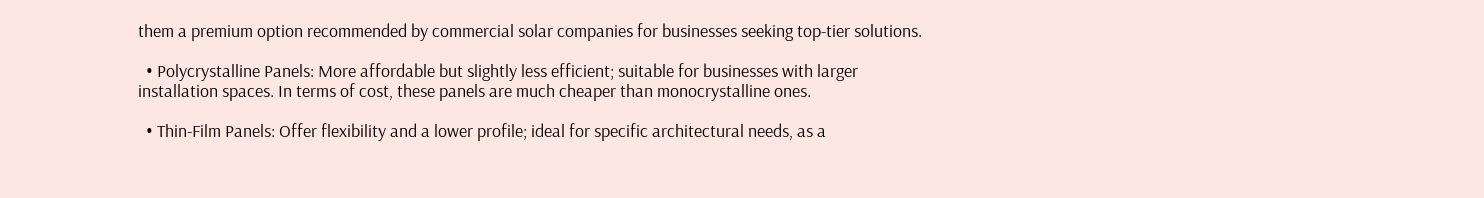them a premium option recommended by commercial solar companies for businesses seeking top-tier solutions.

  • Polycrystalline Panels: More affordable but slightly less efficient; suitable for businesses with larger installation spaces. In terms of cost, these panels are much cheaper than monocrystalline ones.

  • Thin-Film Panels: Offer flexibility and a lower profile; ideal for specific architectural needs, as a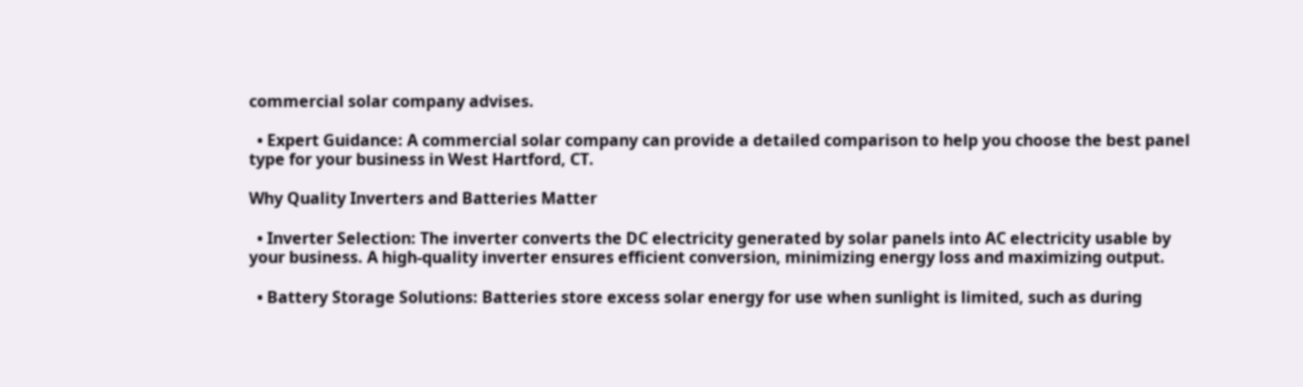commercial solar company advises.

  • Expert Guidance: A commercial solar company can provide a detailed comparison to help you choose the best panel type for your business in West Hartford, CT.

Why Quality Inverters and Batteries Matter

  • Inverter Selection: The inverter converts the DC electricity generated by solar panels into AC electricity usable by your business. A high-quality inverter ensures efficient conversion, minimizing energy loss and maximizing output.

  • Battery Storage Solutions: Batteries store excess solar energy for use when sunlight is limited, such as during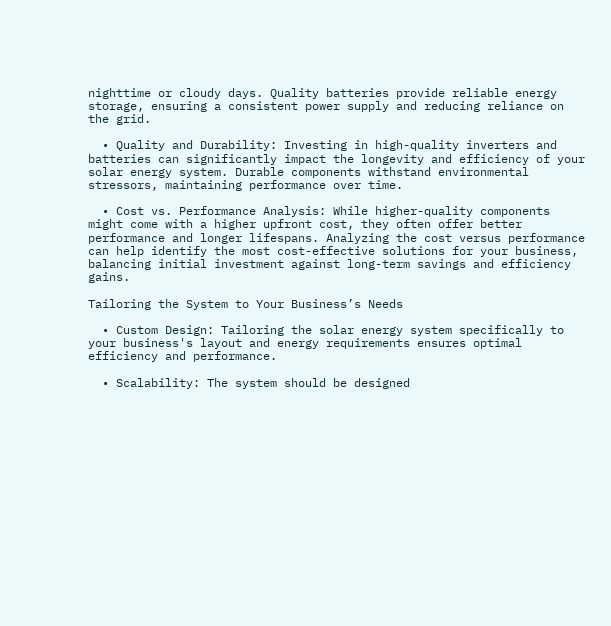nighttime or cloudy days. Quality batteries provide reliable energy storage, ensuring a consistent power supply and reducing reliance on the grid.

  • Quality and Durability: Investing in high-quality inverters and batteries can significantly impact the longevity and efficiency of your solar energy system. Durable components withstand environmental stressors, maintaining performance over time.

  • Cost vs. Performance Analysis: While higher-quality components might come with a higher upfront cost, they often offer better performance and longer lifespans. Analyzing the cost versus performance can help identify the most cost-effective solutions for your business, balancing initial investment against long-term savings and efficiency gains.

Tailoring the System to Your Business’s Needs

  • Custom Design: Tailoring the solar energy system specifically to your business's layout and energy requirements ensures optimal efficiency and performance.

  • Scalability: The system should be designed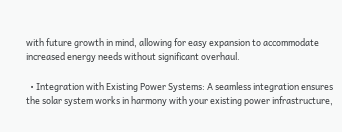with future growth in mind, allowing for easy expansion to accommodate increased energy needs without significant overhaul.

  • Integration with Existing Power Systems: A seamless integration ensures the solar system works in harmony with your existing power infrastructure,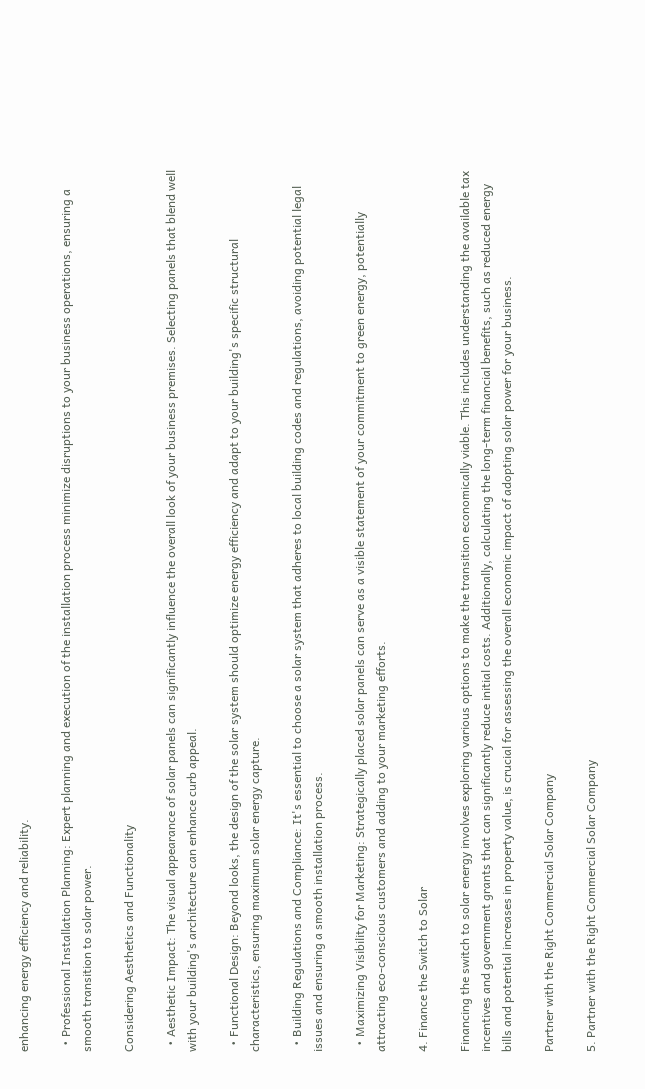enhancing energy efficiency and reliability.

  • Professional Installation Planning: Expert planning and execution of the installation process minimize disruptions to your business operations, ensuring a smooth transition to solar power.

Considering Aesthetics and Functionality

  • Aesthetic Impact: The visual appearance of solar panels can significantly influence the overall look of your business premises. Selecting panels that blend well with your building's architecture can enhance curb appeal.

  • Functional Design: Beyond looks, the design of the solar system should optimize energy efficiency and adapt to your building's specific structural characteristics, ensuring maximum solar energy capture.

  • Building Regulations and Compliance: It's essential to choose a solar system that adheres to local building codes and regulations, avoiding potential legal issues and ensuring a smooth installation process.

  • Maximizing Visibility for Marketing: Strategically placed solar panels can serve as a visible statement of your commitment to green energy, potentially attracting eco-conscious customers and adding to your marketing efforts.

4. Finance the Switch to Solar

Financing the switch to solar energy involves exploring various options to make the transition economically viable. This includes understanding the available tax incentives and government grants that can significantly reduce initial costs. Additionally, calculating the long-term financial benefits, such as reduced energy bills and potential increases in property value, is crucial for assessing the overall economic impact of adopting solar power for your business.

Partner with the Right Commercial Solar Company

5. Partner with the Right Commercial Solar Company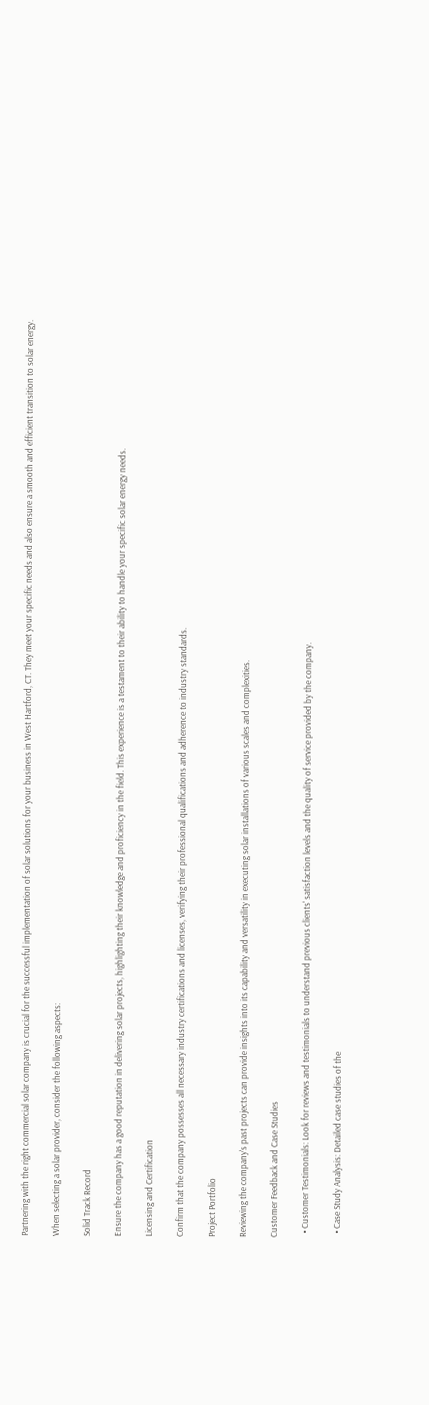Partnering with the right commercial solar company is crucial for the successful implementation of solar solutions for your business in West Hartford, CT. They meet your specific needs and also ensure a smooth and efficient transition to solar energy.

When selecting a solar provider, consider the following aspects:

Solid Track Record

Ensure the company has a good reputation in delivering solar projects, highlighting their knowledge and proficiency in the field. This experience is a testament to their ability to handle your specific solar energy needs.

Licensing and Certification

Confirm that the company possesses all necessary industry certifications and licenses, verifying their professional qualifications and adherence to industry standards.

Project Portfolio

Reviewing the company's past projects can provide insights into its capability and versatility in executing solar installations of various scales and complexities.

Customer Feedback and Case Studies

  • Customer Testimonials: Look for reviews and testimonials to understand previous clients' satisfaction levels and the quality of service provided by the company.

  • Case Study Analysis: Detailed case studies of the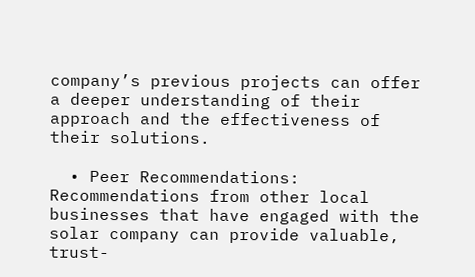company’s previous projects can offer a deeper understanding of their approach and the effectiveness of their solutions.

  • Peer Recommendations: Recommendations from other local businesses that have engaged with the solar company can provide valuable, trust-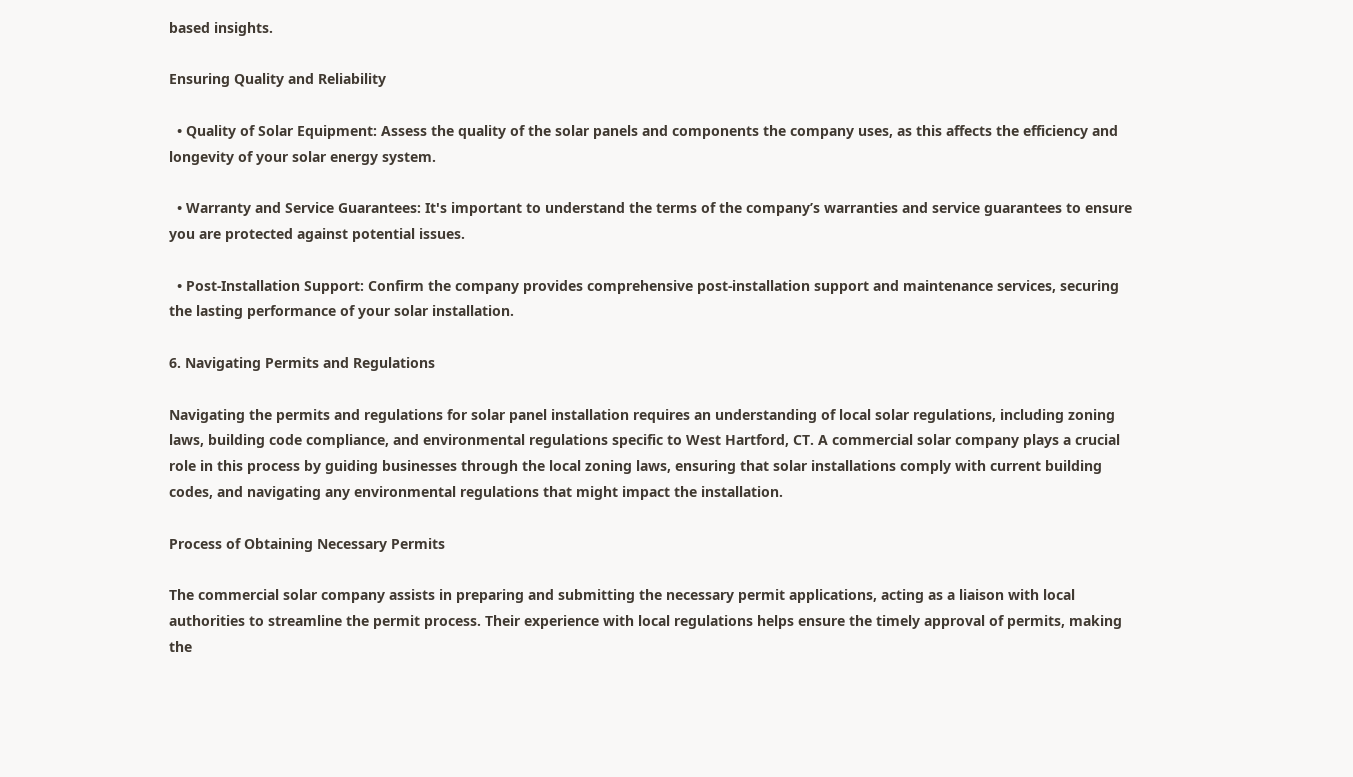based insights.

Ensuring Quality and Reliability

  • Quality of Solar Equipment: Assess the quality of the solar panels and components the company uses, as this affects the efficiency and longevity of your solar energy system.

  • Warranty and Service Guarantees: It's important to understand the terms of the company’s warranties and service guarantees to ensure you are protected against potential issues.

  • Post-Installation Support: Confirm the company provides comprehensive post-installation support and maintenance services, securing the lasting performance of your solar installation.

6. Navigating Permits and Regulations

Navigating the permits and regulations for solar panel installation requires an understanding of local solar regulations, including zoning laws, building code compliance, and environmental regulations specific to West Hartford, CT. A commercial solar company plays a crucial role in this process by guiding businesses through the local zoning laws, ensuring that solar installations comply with current building codes, and navigating any environmental regulations that might impact the installation.

Process of Obtaining Necessary Permits

The commercial solar company assists in preparing and submitting the necessary permit applications, acting as a liaison with local authorities to streamline the permit process. Their experience with local regulations helps ensure the timely approval of permits, making the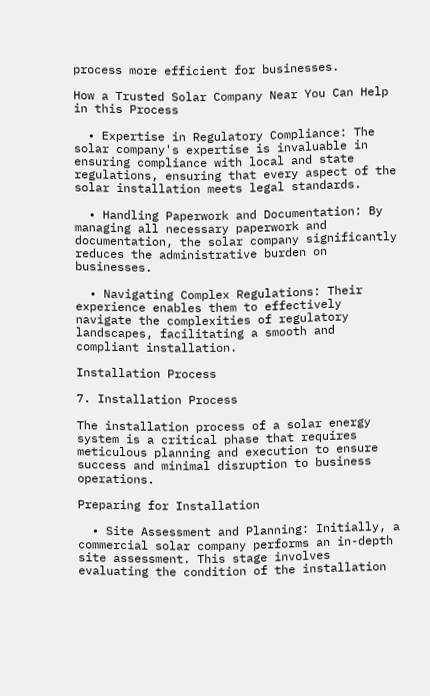process more efficient for businesses.

How a Trusted Solar Company Near You Can Help in this Process

  • Expertise in Regulatory Compliance: The solar company's expertise is invaluable in ensuring compliance with local and state regulations, ensuring that every aspect of the solar installation meets legal standards.

  • Handling Paperwork and Documentation: By managing all necessary paperwork and documentation, the solar company significantly reduces the administrative burden on businesses.

  • Navigating Complex Regulations: Their experience enables them to effectively navigate the complexities of regulatory landscapes, facilitating a smooth and compliant installation.

Installation Process

7. Installation Process

The installation process of a solar energy system is a critical phase that requires meticulous planning and execution to ensure success and minimal disruption to business operations.

Preparing for Installation

  • Site Assessment and Planning: Initially, a commercial solar company performs an in-depth site assessment. This stage involves evaluating the condition of the installation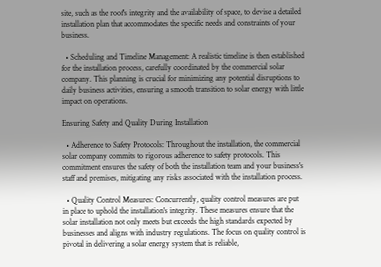site, such as the roof's integrity and the availability of space, to devise a detailed installation plan that accommodates the specific needs and constraints of your business.

  • Scheduling and Timeline Management: A realistic timeline is then established for the installation process, carefully coordinated by the commercial solar company. This planning is crucial for minimizing any potential disruptions to daily business activities, ensuring a smooth transition to solar energy with little impact on operations.

Ensuring Safety and Quality During Installation

  • Adherence to Safety Protocols: Throughout the installation, the commercial solar company commits to rigorous adherence to safety protocols. This commitment ensures the safety of both the installation team and your business's staff and premises, mitigating any risks associated with the installation process.

  • Quality Control Measures: Concurrently, quality control measures are put in place to uphold the installation's integrity. These measures ensure that the solar installation not only meets but exceeds the high standards expected by businesses and aligns with industry regulations. The focus on quality control is pivotal in delivering a solar energy system that is reliable,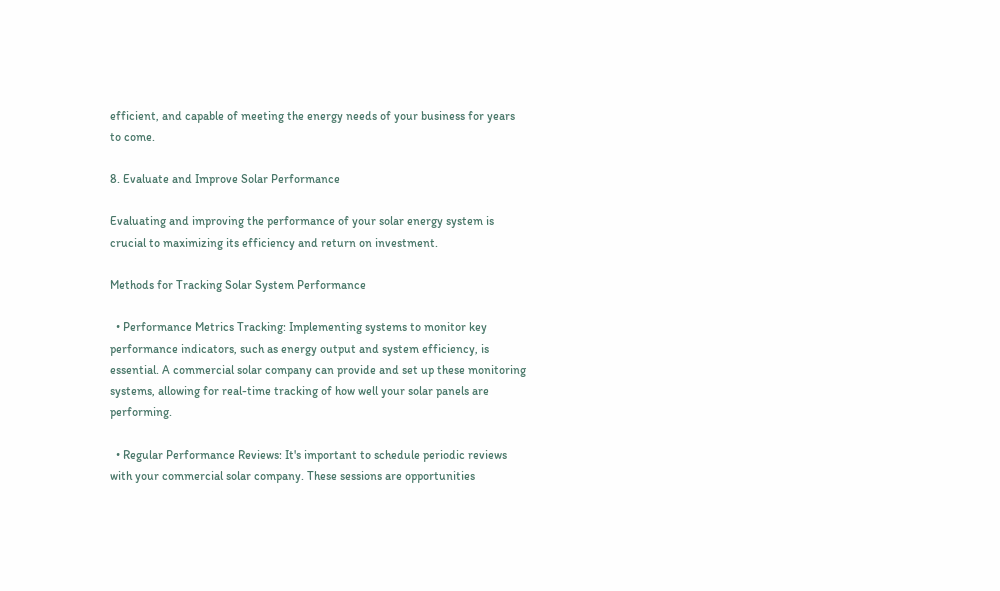efficient, and capable of meeting the energy needs of your business for years to come.

8. Evaluate and Improve Solar Performance

Evaluating and improving the performance of your solar energy system is crucial to maximizing its efficiency and return on investment.

Methods for Tracking Solar System Performance

  • Performance Metrics Tracking: Implementing systems to monitor key performance indicators, such as energy output and system efficiency, is essential. A commercial solar company can provide and set up these monitoring systems, allowing for real-time tracking of how well your solar panels are performing.

  • Regular Performance Reviews: It's important to schedule periodic reviews with your commercial solar company. These sessions are opportunities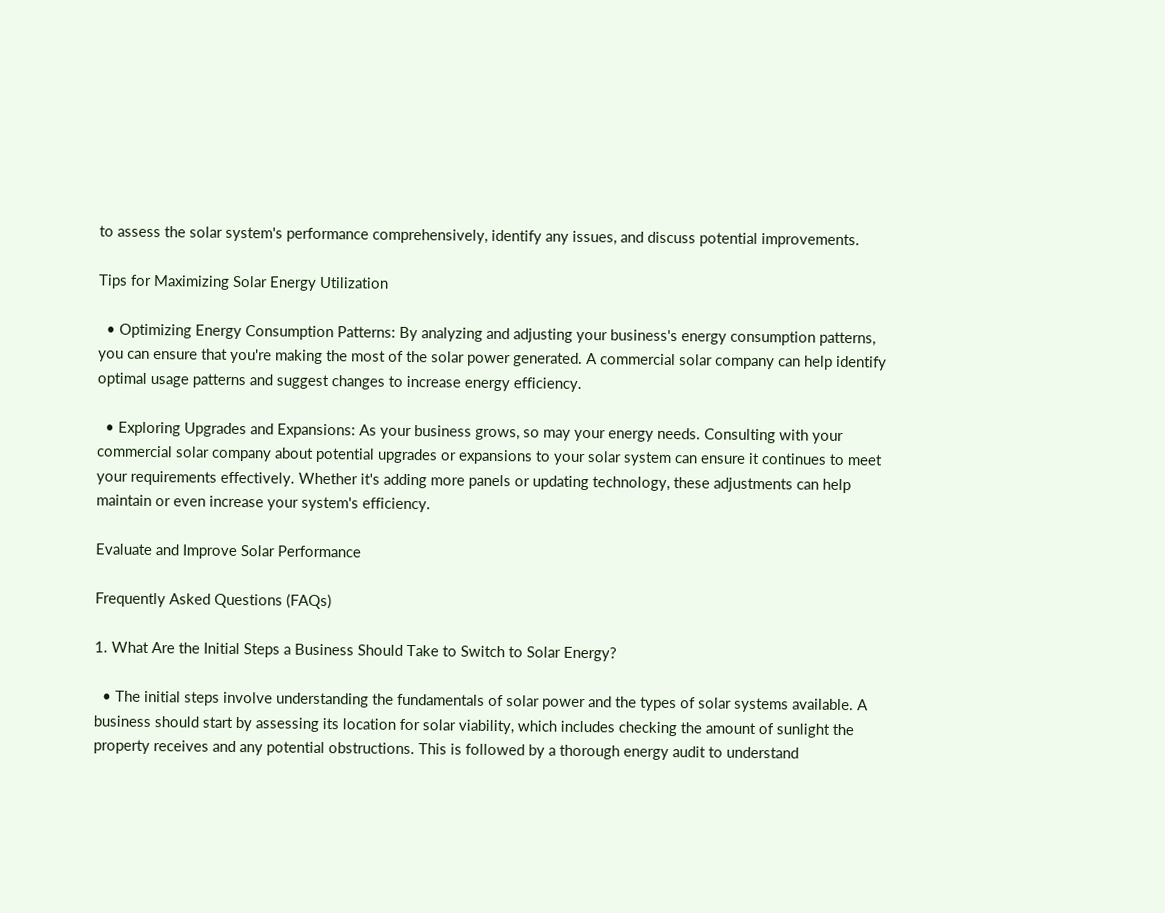to assess the solar system's performance comprehensively, identify any issues, and discuss potential improvements.

Tips for Maximizing Solar Energy Utilization

  • Optimizing Energy Consumption Patterns: By analyzing and adjusting your business's energy consumption patterns, you can ensure that you're making the most of the solar power generated. A commercial solar company can help identify optimal usage patterns and suggest changes to increase energy efficiency.

  • Exploring Upgrades and Expansions: As your business grows, so may your energy needs. Consulting with your commercial solar company about potential upgrades or expansions to your solar system can ensure it continues to meet your requirements effectively. Whether it's adding more panels or updating technology, these adjustments can help maintain or even increase your system's efficiency.

Evaluate and Improve Solar Performance

Frequently Asked Questions (FAQs)

1. What Are the Initial Steps a Business Should Take to Switch to Solar Energy?

  • The initial steps involve understanding the fundamentals of solar power and the types of solar systems available. A business should start by assessing its location for solar viability, which includes checking the amount of sunlight the property receives and any potential obstructions. This is followed by a thorough energy audit to understand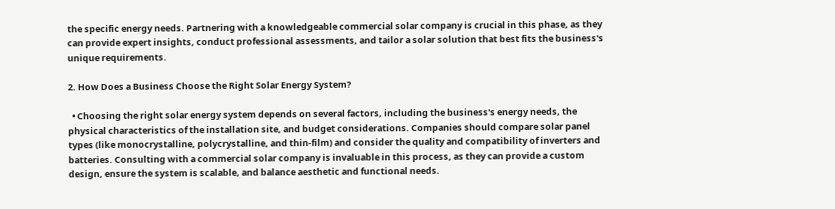the specific energy needs. Partnering with a knowledgeable commercial solar company is crucial in this phase, as they can provide expert insights, conduct professional assessments, and tailor a solar solution that best fits the business's unique requirements.

2. How Does a Business Choose the Right Solar Energy System?

  • Choosing the right solar energy system depends on several factors, including the business's energy needs, the physical characteristics of the installation site, and budget considerations. Companies should compare solar panel types (like monocrystalline, polycrystalline, and thin-film) and consider the quality and compatibility of inverters and batteries. Consulting with a commercial solar company is invaluable in this process, as they can provide a custom design, ensure the system is scalable, and balance aesthetic and functional needs.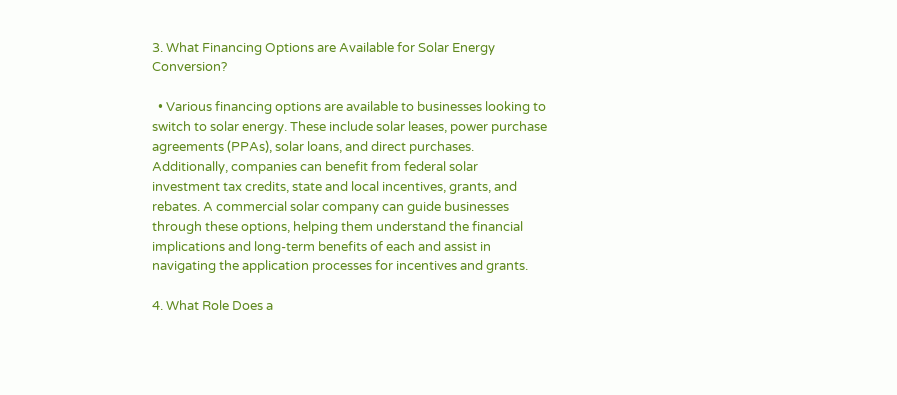3. What Financing Options are Available for Solar Energy Conversion?

  • Various financing options are available to businesses looking to switch to solar energy. These include solar leases, power purchase agreements (PPAs), solar loans, and direct purchases. Additionally, companies can benefit from federal solar investment tax credits, state and local incentives, grants, and rebates. A commercial solar company can guide businesses through these options, helping them understand the financial implications and long-term benefits of each and assist in navigating the application processes for incentives and grants.

4. What Role Does a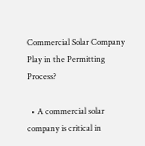Commercial Solar Company Play in the Permitting Process?

  • A commercial solar company is critical in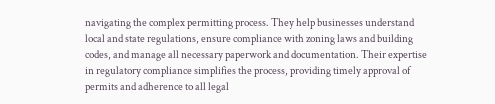navigating the complex permitting process. They help businesses understand local and state regulations, ensure compliance with zoning laws and building codes, and manage all necessary paperwork and documentation. Their expertise in regulatory compliance simplifies the process, providing timely approval of permits and adherence to all legal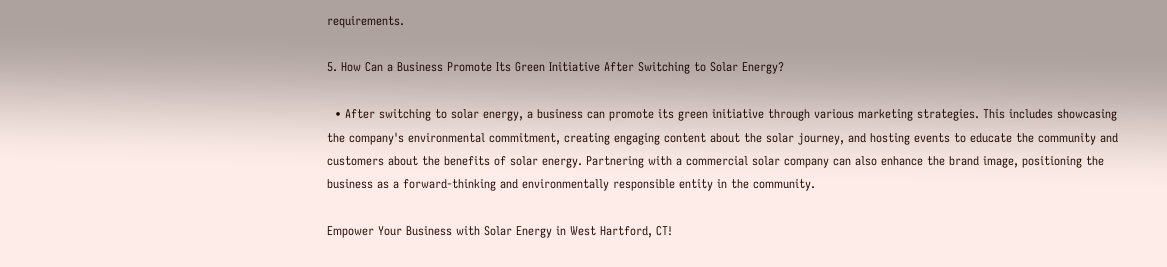requirements.

5. How Can a Business Promote Its Green Initiative After Switching to Solar Energy?

  • After switching to solar energy, a business can promote its green initiative through various marketing strategies. This includes showcasing the company's environmental commitment, creating engaging content about the solar journey, and hosting events to educate the community and customers about the benefits of solar energy. Partnering with a commercial solar company can also enhance the brand image, positioning the business as a forward-thinking and environmentally responsible entity in the community.

Empower Your Business with Solar Energy in West Hartford, CT!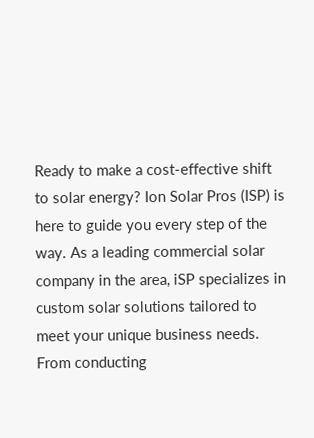Ready to make a cost-effective shift to solar energy? Ion Solar Pros (ISP) is here to guide you every step of the way. As a leading commercial solar company in the area, iSP specializes in custom solar solutions tailored to meet your unique business needs. From conducting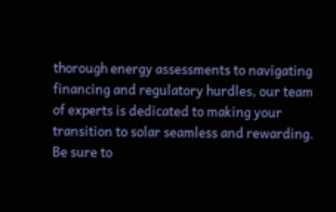thorough energy assessments to navigating financing and regulatory hurdles, our team of experts is dedicated to making your transition to solar seamless and rewarding. Be sure to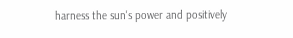harness the sun's power and positively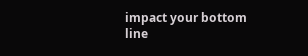impact your bottom line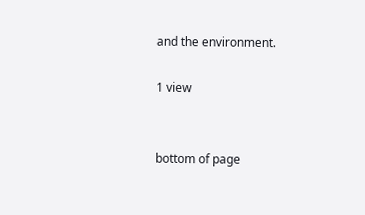and the environment.

1 view


bottom of page